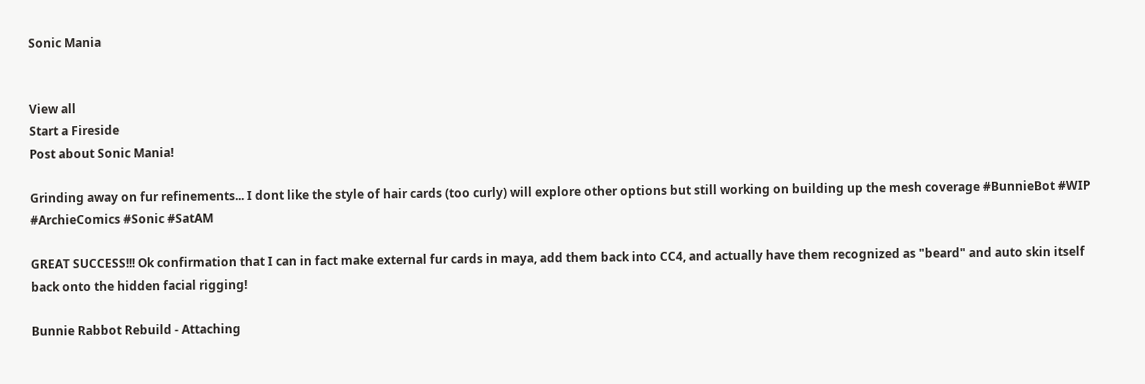Sonic Mania


View all
Start a Fireside
Post about Sonic Mania!

Grinding away on fur refinements... I dont like the style of hair cards (too curly) will explore other options but still working on building up the mesh coverage #BunnieBot #WIP #ArchieComics #Sonic #SatAM

GREAT SUCCESS!!! Ok confirmation that I can in fact make external fur cards in maya, add them back into CC4, and actually have them recognized as "beard" and auto skin itself back onto the hidden facial rigging!

Bunnie Rabbot Rebuild - Attaching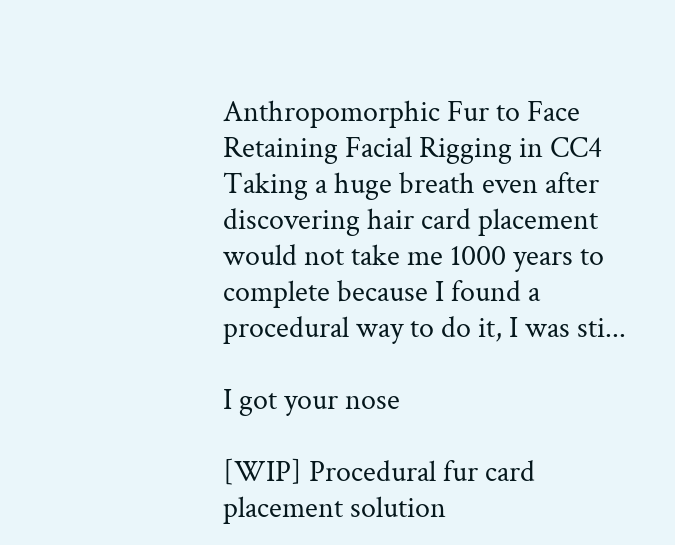Anthropomorphic Fur to Face Retaining Facial Rigging in CC4
Taking a huge breath even after discovering hair card placement would not take me 1000 years to complete because I found a procedural way to do it, I was sti...

I got your nose

[WIP] Procedural fur card placement solution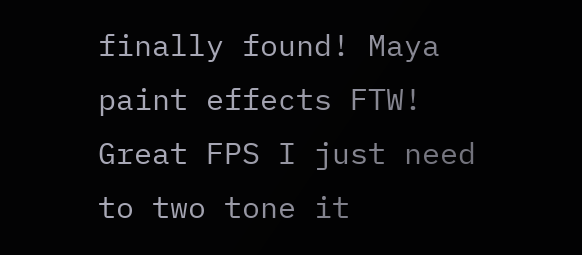finally found! Maya paint effects FTW! Great FPS I just need to two tone it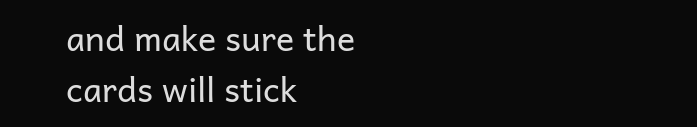and make sure the cards will stick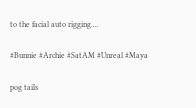to the facial auto rigging....

#Bunnie #Archie #SatAM #Unreal #Maya

pog tails